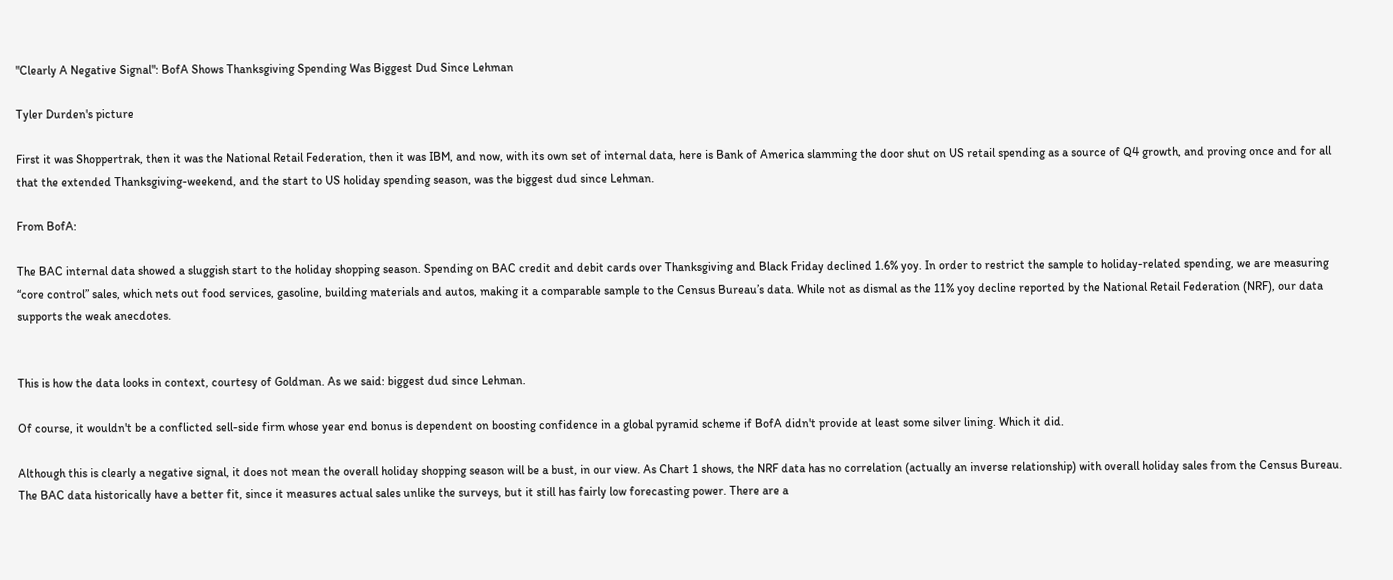"Clearly A Negative Signal": BofA Shows Thanksgiving Spending Was Biggest Dud Since Lehman

Tyler Durden's picture

First it was Shoppertrak, then it was the National Retail Federation, then it was IBM, and now, with its own set of internal data, here is Bank of America slamming the door shut on US retail spending as a source of Q4 growth, and proving once and for all that the extended Thanksgiving-weekend, and the start to US holiday spending season, was the biggest dud since Lehman.

From BofA:

The BAC internal data showed a sluggish start to the holiday shopping season. Spending on BAC credit and debit cards over Thanksgiving and Black Friday declined 1.6% yoy. In order to restrict the sample to holiday-related spending, we are measuring “core control” sales, which nets out food services, gasoline, building materials and autos, making it a comparable sample to the Census Bureau’s data. While not as dismal as the 11% yoy decline reported by the National Retail Federation (NRF), our data supports the weak anecdotes.


This is how the data looks in context, courtesy of Goldman. As we said: biggest dud since Lehman.

Of course, it wouldn't be a conflicted sell-side firm whose year end bonus is dependent on boosting confidence in a global pyramid scheme if BofA didn't provide at least some silver lining. Which it did.

Although this is clearly a negative signal, it does not mean the overall holiday shopping season will be a bust, in our view. As Chart 1 shows, the NRF data has no correlation (actually an inverse relationship) with overall holiday sales from the Census Bureau. The BAC data historically have a better fit, since it measures actual sales unlike the surveys, but it still has fairly low forecasting power. There are a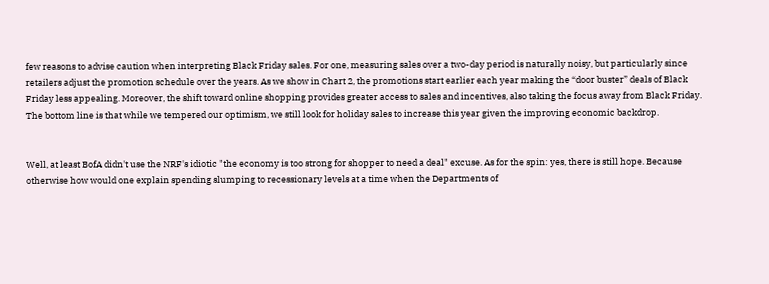few reasons to advise caution when interpreting Black Friday sales. For one, measuring sales over a two-day period is naturally noisy, but particularly since retailers adjust the promotion schedule over the years. As we show in Chart 2, the promotions start earlier each year making the “door buster” deals of Black Friday less appealing. Moreover, the shift toward online shopping provides greater access to sales and incentives, also taking the focus away from Black Friday. The bottom line is that while we tempered our optimism, we still look for holiday sales to increase this year given the improving economic backdrop.


Well, at least BofA didn't use the NRF's idiotic "the economy is too strong for shopper to need a deal" excuse. As for the spin: yes, there is still hope. Because otherwise how would one explain spending slumping to recessionary levels at a time when the Departments of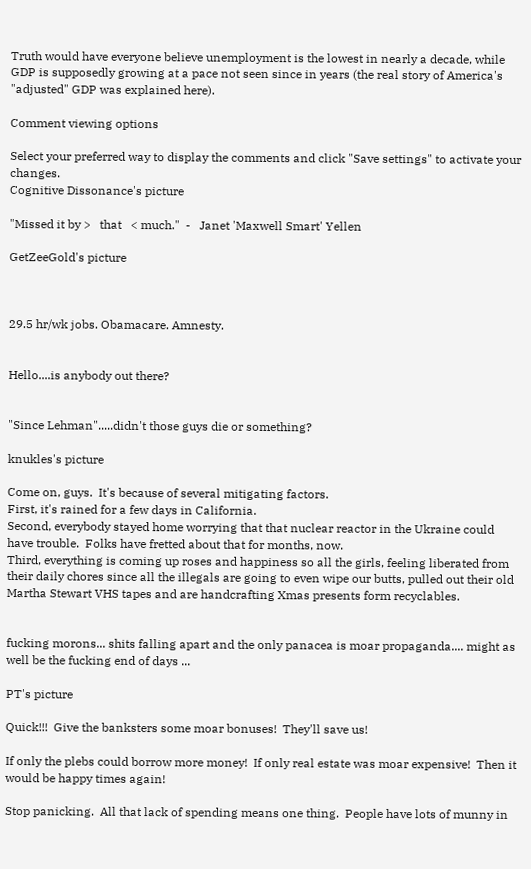Truth would have everyone believe unemployment is the lowest in nearly a decade, while GDP is supposedly growing at a pace not seen since in years (the real story of America's "adjusted" GDP was explained here).

Comment viewing options

Select your preferred way to display the comments and click "Save settings" to activate your changes.
Cognitive Dissonance's picture

"Missed it by >   that   < much."  -   Janet 'Maxwell Smart' Yellen

GetZeeGold's picture



29.5 hr/wk jobs. Obamacare. Amnesty.


Hello....is anybody out there?


"Since Lehman".....didn't those guys die or something?

knukles's picture

Come on, guys.  It's because of several mitigating factors.
First, it's rained for a few days in California.
Second, everybody stayed home worrying that that nuclear reactor in the Ukraine could have trouble.  Folks have fretted about that for months, now.
Third, everything is coming up roses and happiness so all the girls, feeling liberated from their daily chores since all the illegals are going to even wipe our butts, pulled out their old Martha Stewart VHS tapes and are handcrafting Xmas presents form recyclables.


fucking morons... shits falling apart and the only panacea is moar propaganda.... might as well be the fucking end of days ...

PT's picture

Quick!!!  Give the banksters some moar bonuses!  They'll save us!

If only the plebs could borrow more money!  If only real estate was moar expensive!  Then it would be happy times again!

Stop panicking.  All that lack of spending means one thing.  People have lots of munny in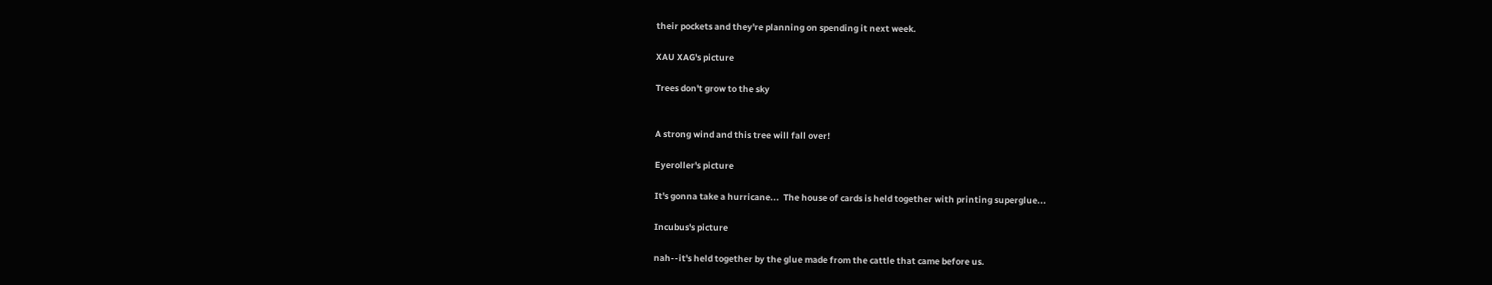their pockets and they're planning on spending it next week.

XAU XAG's picture

Trees don't grow to the sky


A strong wind and this tree will fall over!

Eyeroller's picture

It's gonna take a hurricane...  The house of cards is held together with printing superglue...

Incubus's picture

nah--it's held together by the glue made from the cattle that came before us.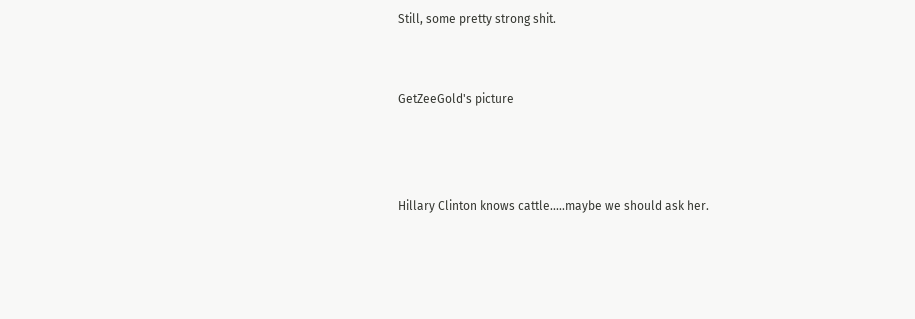Still, some pretty strong shit.


GetZeeGold's picture



Hillary Clinton knows cattle.....maybe we should ask her.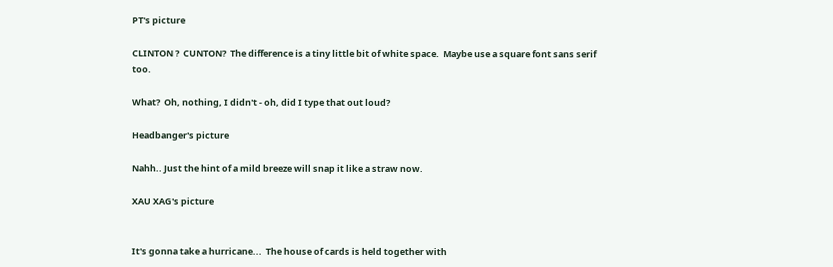PT's picture

CLINTON ?  CUNTON?  The difference is a tiny little bit of white space.  Maybe use a square font sans serif too.

What?  Oh, nothing, I didn't - oh, did I type that out loud?

Headbanger's picture

Nahh.. Just the hint of a mild breeze will snap it like a straw now.

XAU XAG's picture


It's gonna take a hurricane...  The house of cards is held together with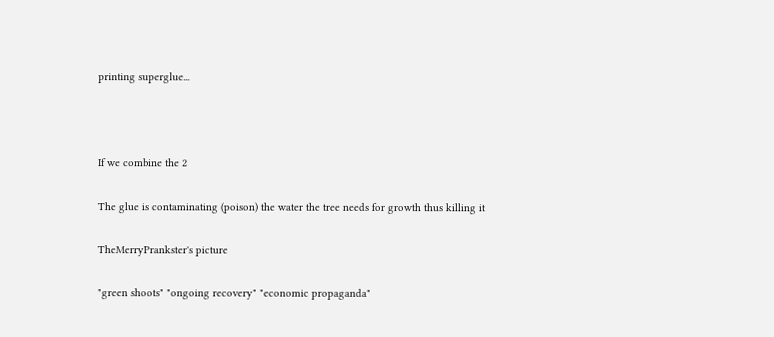printing superglue...



If we combine the 2

The glue is contaminating (poison) the water the tree needs for growth thus killing it

TheMerryPrankster's picture

"green shoots" "ongoing recovery" "economic propaganda"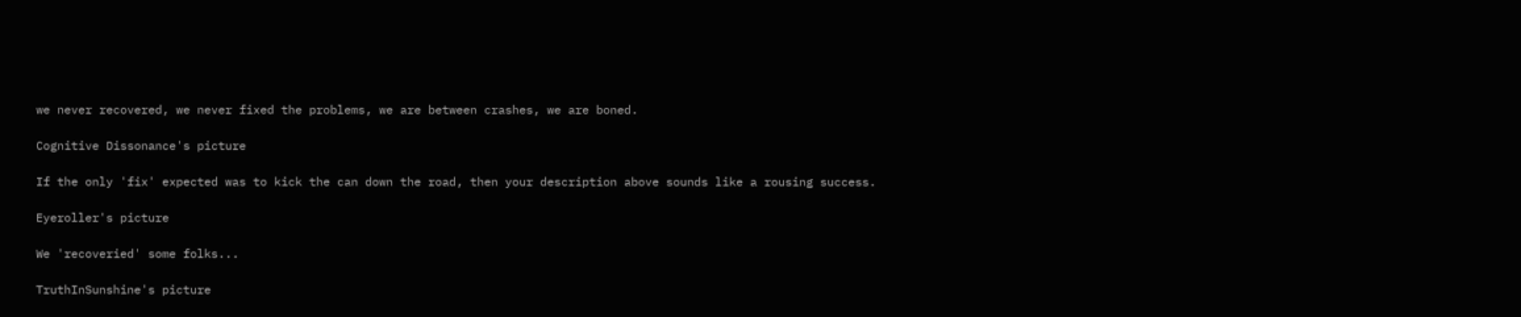we never recovered, we never fixed the problems, we are between crashes, we are boned.

Cognitive Dissonance's picture

If the only 'fix' expected was to kick the can down the road, then your description above sounds like a rousing success.

Eyeroller's picture

We 'recoveried' some folks...

TruthInSunshine's picture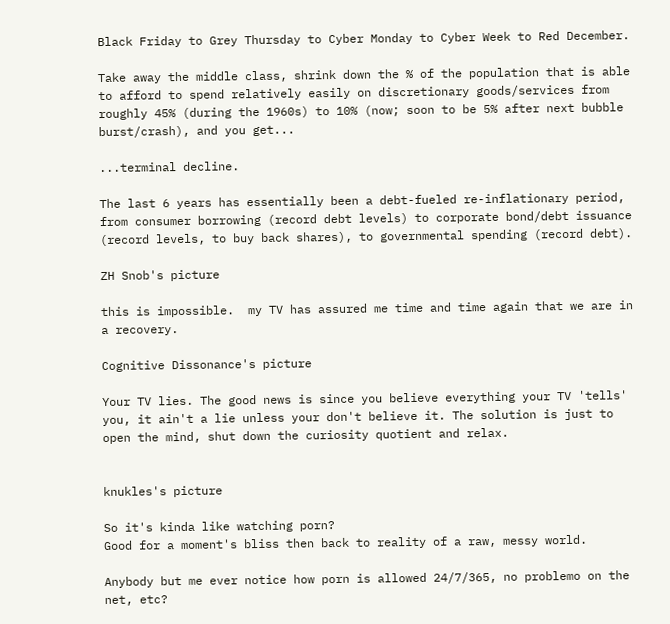Black Friday to Grey Thursday to Cyber Monday to Cyber Week to Red December.

Take away the middle class, shrink down the % of the population that is able to afford to spend relatively easily on discretionary goods/services from roughly 45% (during the 1960s) to 10% (now; soon to be 5% after next bubble burst/crash), and you get...

...terminal decline.

The last 6 years has essentially been a debt-fueled re-inflationary period, from consumer borrowing (record debt levels) to corporate bond/debt issuance (record levels, to buy back shares), to governmental spending (record debt).

ZH Snob's picture

this is impossible.  my TV has assured me time and time again that we are in a recovery.

Cognitive Dissonance's picture

Your TV lies. The good news is since you believe everything your TV 'tells' you, it ain't a lie unless your don't believe it. The solution is just to open the mind, shut down the curiosity quotient and relax.


knukles's picture

So it's kinda like watching porn?
Good for a moment's bliss then back to reality of a raw, messy world.

Anybody but me ever notice how porn is allowed 24/7/365, no problemo on the net, etc?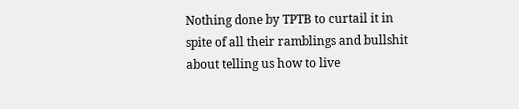Nothing done by TPTB to curtail it in spite of all their ramblings and bullshit about telling us how to live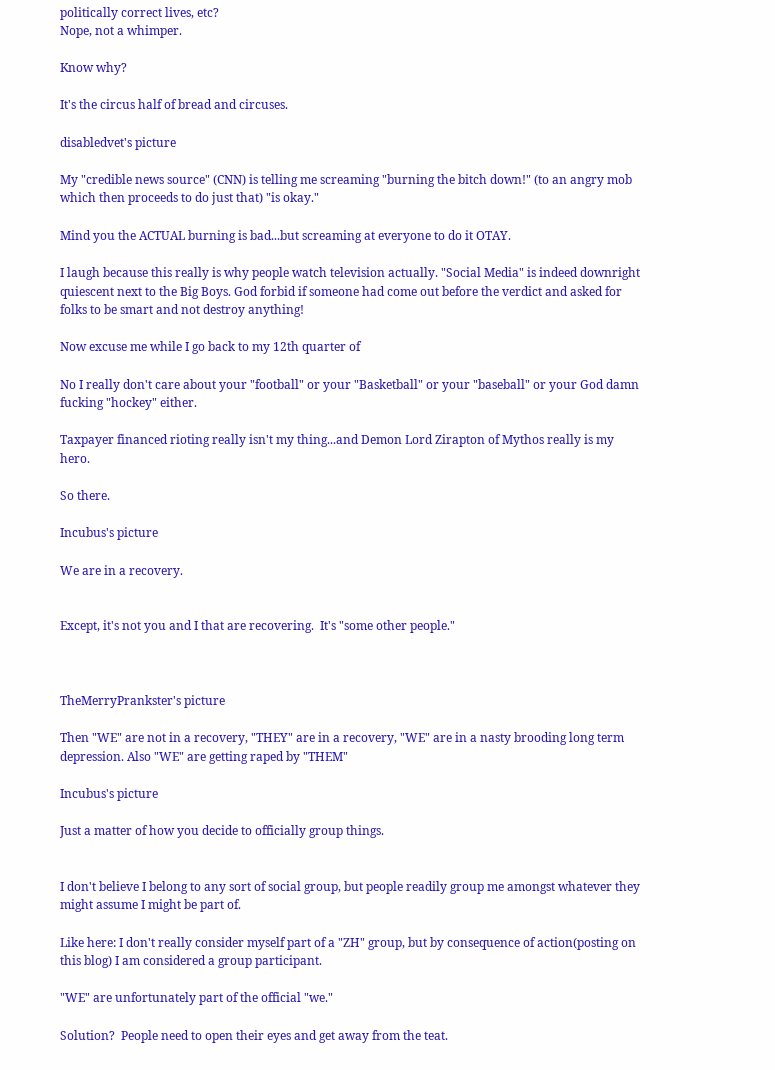politically correct lives, etc?
Nope, not a whimper.

Know why?

It's the circus half of bread and circuses.

disabledvet's picture

My "credible news source" (CNN) is telling me screaming "burning the bitch down!" (to an angry mob which then proceeds to do just that) "is okay."

Mind you the ACTUAL burning is bad...but screaming at everyone to do it OTAY.

I laugh because this really is why people watch television actually. "Social Media" is indeed downright quiescent next to the Big Boys. God forbid if someone had come out before the verdict and asked for folks to be smart and not destroy anything!

Now excuse me while I go back to my 12th quarter of

No I really don't care about your "football" or your "Basketball" or your "baseball" or your God damn fucking "hockey" either.

Taxpayer financed rioting really isn't my thing...and Demon Lord Zirapton of Mythos really is my hero.

So there.

Incubus's picture

We are in a recovery.


Except, it's not you and I that are recovering.  It's "some other people."



TheMerryPrankster's picture

Then "WE" are not in a recovery, "THEY" are in a recovery, "WE" are in a nasty brooding long term depression. Also "WE" are getting raped by "THEM"

Incubus's picture

Just a matter of how you decide to officially group things.


I don't believe I belong to any sort of social group, but people readily group me amongst whatever they might assume I might be part of.

Like here: I don't really consider myself part of a "ZH" group, but by consequence of action(posting on this blog) I am considered a group participant.

"WE" are unfortunately part of the official "we."

Solution?  People need to open their eyes and get away from the teat.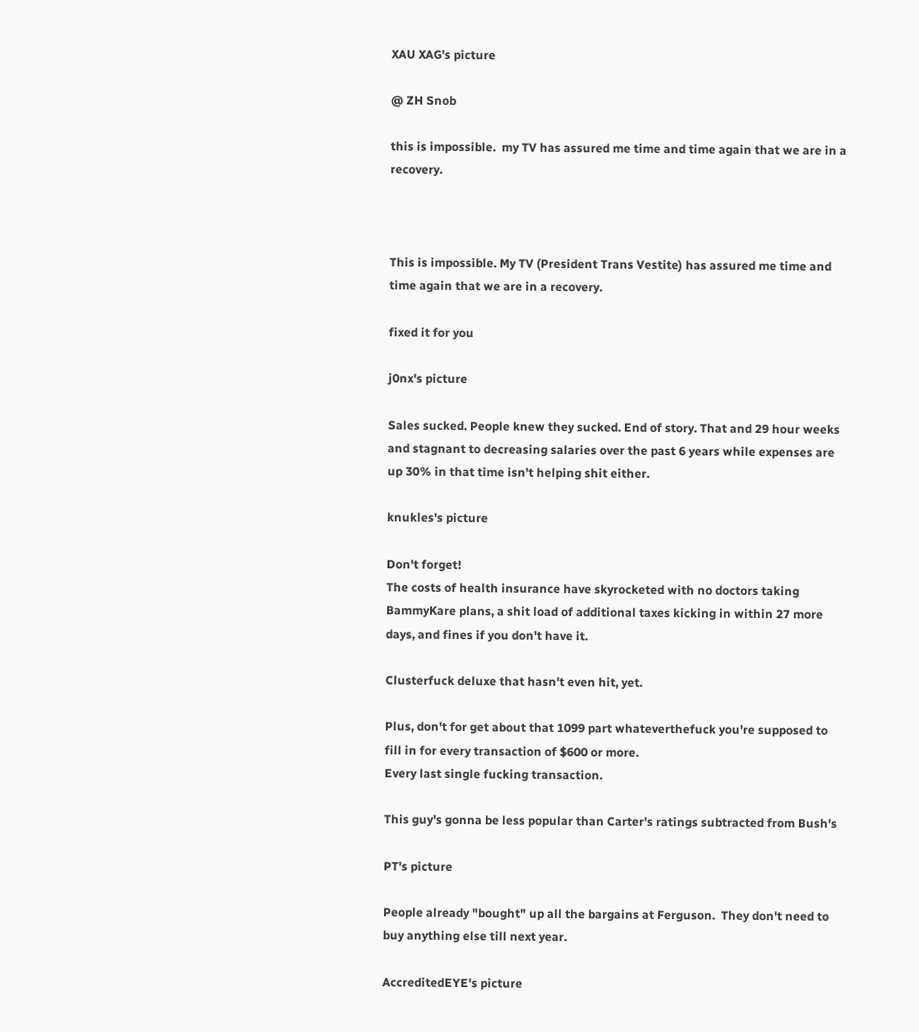XAU XAG's picture

@ ZH Snob

this is impossible.  my TV has assured me time and time again that we are in a recovery.



This is impossible. My TV (President Trans Vestite) has assured me time and time again that we are in a recovery.

fixed it for you

j0nx's picture

Sales sucked. People knew they sucked. End of story. That and 29 hour weeks and stagnant to decreasing salaries over the past 6 years while expenses are up 30% in that time isn't helping shit either.

knukles's picture

Don't forget!
The costs of health insurance have skyrocketed with no doctors taking BammyKare plans, a shit load of additional taxes kicking in within 27 more days, and fines if you don't have it.

Clusterfuck deluxe that hasn't even hit, yet.

Plus, don't for get about that 1099 part whateverthefuck you're supposed to fill in for every transaction of $600 or more.
Every last single fucking transaction.

This guy's gonna be less popular than Carter's ratings subtracted from Bush's

PT's picture

People already "bought" up all the bargains at Ferguson.  They don't need to buy anything else till next year.

AccreditedEYE's picture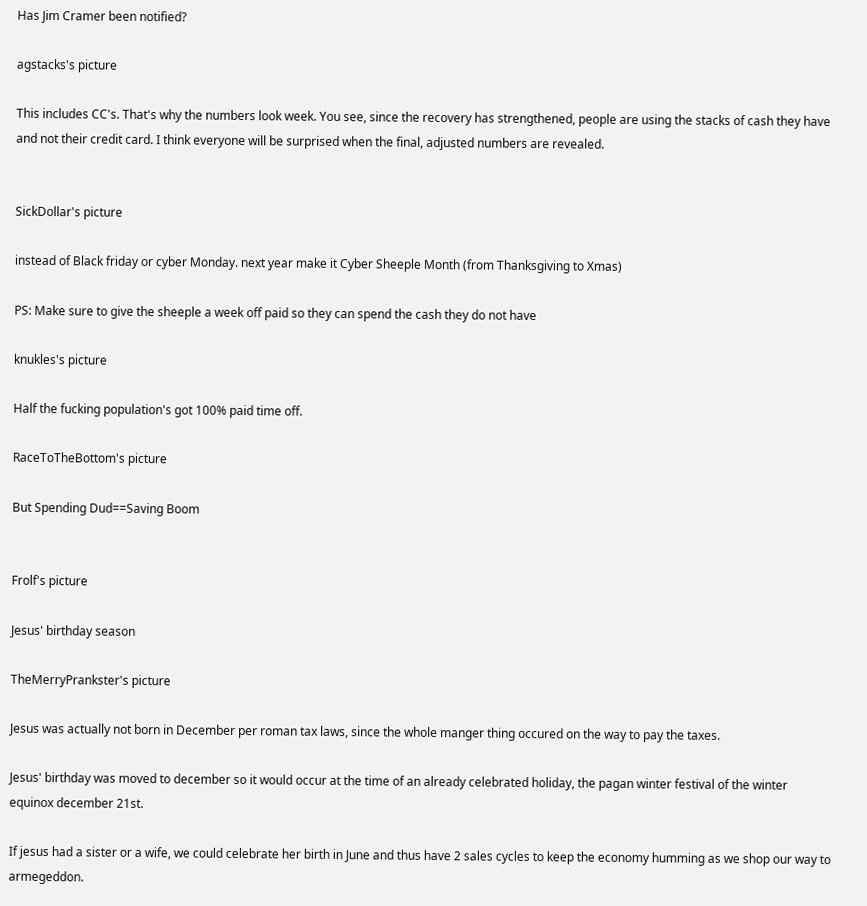Has Jim Cramer been notified?

agstacks's picture

This includes CC's. That's why the numbers look week. You see, since the recovery has strengthened, people are using the stacks of cash they have and not their credit card. I think everyone will be surprised when the final, adjusted numbers are revealed.


SickDollar's picture

instead of Black friday or cyber Monday. next year make it Cyber Sheeple Month (from Thanksgiving to Xmas)

PS: Make sure to give the sheeple a week off paid so they can spend the cash they do not have

knukles's picture

Half the fucking population's got 100% paid time off.

RaceToTheBottom's picture

But Spending Dud==Saving Boom


Frolf's picture

Jesus' birthday season

TheMerryPrankster's picture

Jesus was actually not born in December per roman tax laws, since the whole manger thing occured on the way to pay the taxes.

Jesus' birthday was moved to december so it would occur at the time of an already celebrated holiday, the pagan winter festival of the winter equinox december 21st.

If jesus had a sister or a wife, we could celebrate her birth in June and thus have 2 sales cycles to keep the economy humming as we shop our way to armegeddon.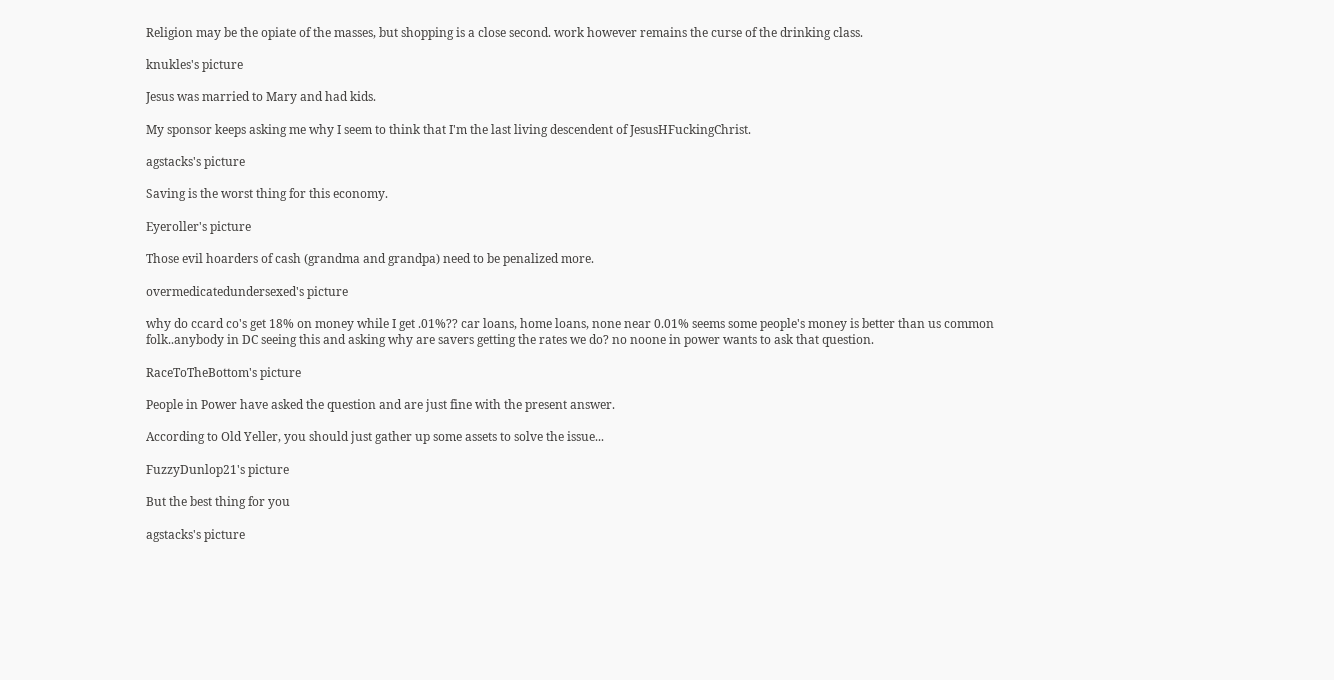Religion may be the opiate of the masses, but shopping is a close second. work however remains the curse of the drinking class.

knukles's picture

Jesus was married to Mary and had kids.

My sponsor keeps asking me why I seem to think that I'm the last living descendent of JesusHFuckingChrist.

agstacks's picture

Saving is the worst thing for this economy.

Eyeroller's picture

Those evil hoarders of cash (grandma and grandpa) need to be penalized more.

overmedicatedundersexed's picture

why do ccard co's get 18% on money while I get .01%?? car loans, home loans, none near 0.01% seems some people's money is better than us common folk..anybody in DC seeing this and asking why are savers getting the rates we do? no noone in power wants to ask that question.

RaceToTheBottom's picture

People in Power have asked the question and are just fine with the present answer.

According to Old Yeller, you should just gather up some assets to solve the issue...

FuzzyDunlop21's picture

But the best thing for you

agstacks's picture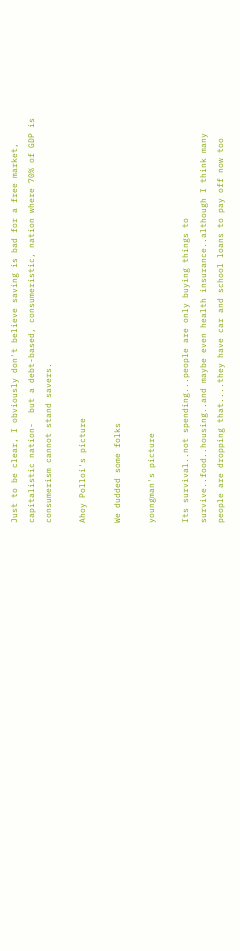Just to be clear, I obviously don't believe saving is bad for a free market, capitalistic nation-  but a debt-based, consumeristic, nation where 70% of GDP is consumerism cannot stand savers.

Ahoy Polloi's picture

We dudded some folks

youngman's picture

Its survival..not spending...people are only buying things to survive..food..housing..and maybe even health insurance..although I think many people are dropping that....they have car and school loans to pay off now too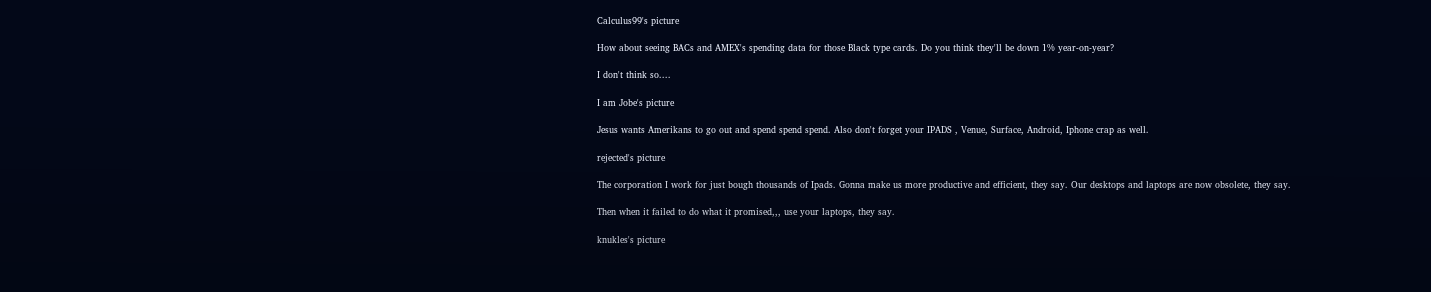Calculus99's picture

How about seeing BACs and AMEX's spending data for those Black type cards. Do you think they'll be down 1% year-on-year?

I don't think so....

I am Jobe's picture

Jesus wants Amerikans to go out and spend spend spend. Also don't forget your IPADS , Venue, Surface, Android, Iphone crap as well.

rejected's picture

The corporation I work for just bough thousands of Ipads. Gonna make us more productive and efficient, they say. Our desktops and laptops are now obsolete, they say.

Then when it failed to do what it promised,,, use your laptops, they say.

knukles's picture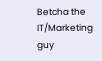Betcha the IT/Marketing guy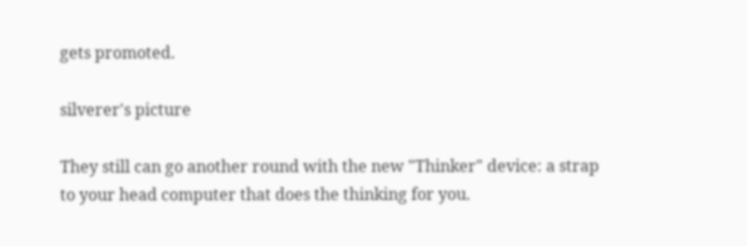gets promoted.

silverer's picture

They still can go another round with the new "Thinker" device: a strap to your head computer that does the thinking for you.